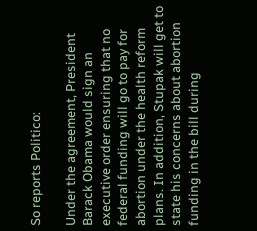So reports Politico:

Under the agreement, President Barack Obama would sign an executive order ensuring that no federal funding will go to pay for abortion under the health reform plans. In addition, Stupak will get to state his concerns about abortion funding in the bill during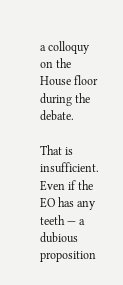a colloquy on the House floor during the debate.

That is insufficient. Even if the EO has any teeth — a dubious proposition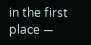in the first place —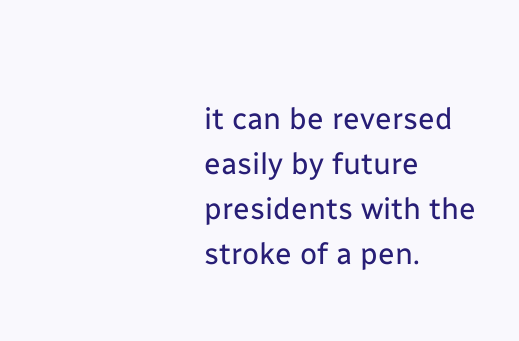it can be reversed easily by future presidents with the stroke of a pen.